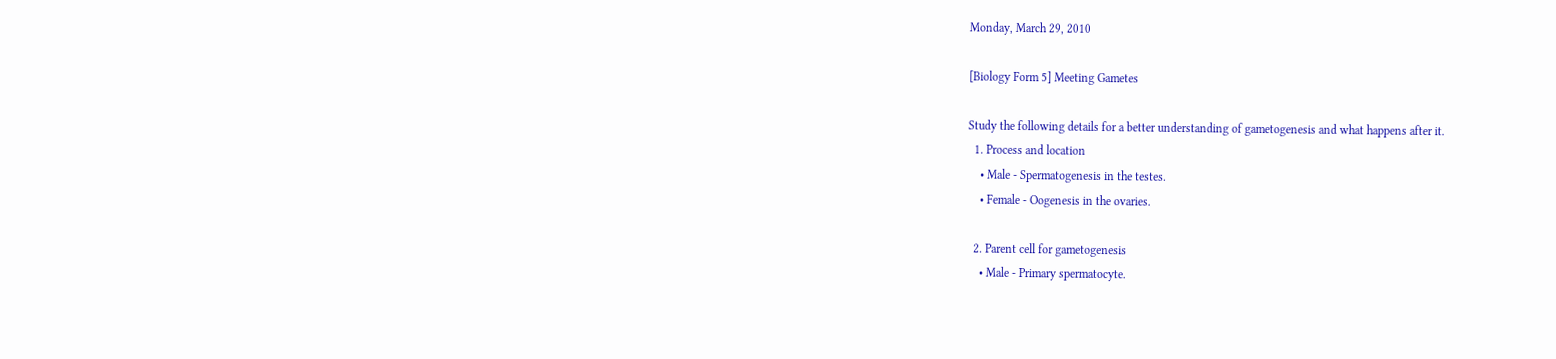Monday, March 29, 2010

[Biology Form 5] Meeting Gametes

Study the following details for a better understanding of gametogenesis and what happens after it.
  1. Process and location
    • Male - Spermatogenesis in the testes.
    • Female - Oogenesis in the ovaries.

  2. Parent cell for gametogenesis
    • Male - Primary spermatocyte.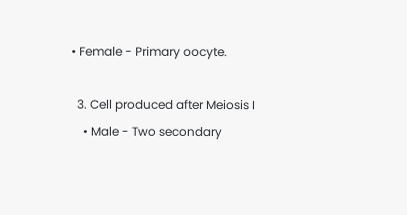• Female - Primary oocyte.

  3. Cell produced after Meiosis I
    • Male - Two secondary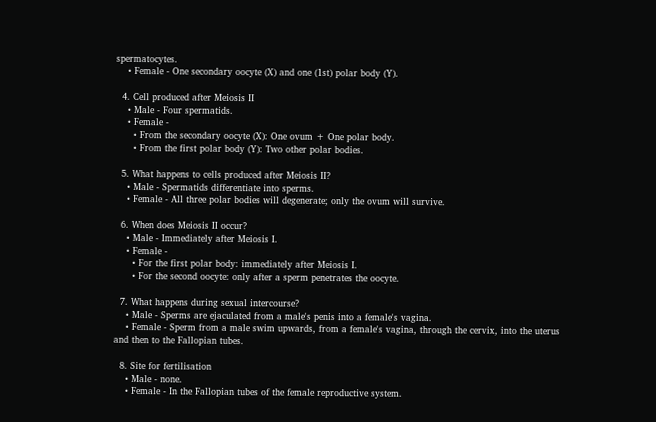spermatocytes.
    • Female - One secondary oocyte (X) and one (1st) polar body (Y).

  4. Cell produced after Meiosis II
    • Male - Four spermatids.
    • Female -
      • From the secondary oocyte (X): One ovum + One polar body.
      • From the first polar body (Y): Two other polar bodies.

  5. What happens to cells produced after Meiosis II?
    • Male - Spermatids differentiate into sperms.
    • Female - All three polar bodies will degenerate; only the ovum will survive.

  6. When does Meiosis II occur?
    • Male - Immediately after Meiosis I.
    • Female -
      • For the first polar body: immediately after Meiosis I.
      • For the second oocyte: only after a sperm penetrates the oocyte.

  7. What happens during sexual intercourse?
    • Male - Sperms are ejaculated from a male's penis into a female's vagina.
    • Female - Sperm from a male swim upwards, from a female's vagina, through the cervix, into the uterus and then to the Fallopian tubes.

  8. Site for fertilisation
    • Male - none.
    • Female - In the Fallopian tubes of the female reproductive system.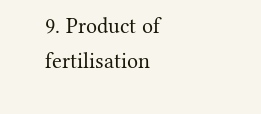9. Product of fertilisation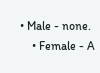• Male - none.
    • Female - A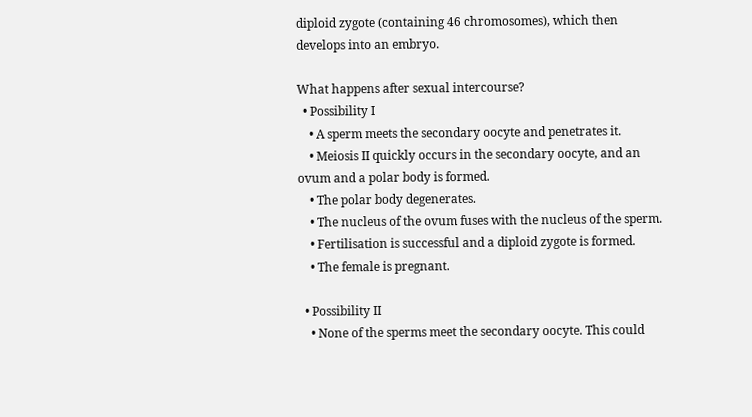diploid zygote (containing 46 chromosomes), which then develops into an embryo.

What happens after sexual intercourse?
  • Possibility I
    • A sperm meets the secondary oocyte and penetrates it.
    • Meiosis II quickly occurs in the secondary oocyte, and an ovum and a polar body is formed.
    • The polar body degenerates.
    • The nucleus of the ovum fuses with the nucleus of the sperm.
    • Fertilisation is successful and a diploid zygote is formed.
    • The female is pregnant.

  • Possibility II
    • None of the sperms meet the secondary oocyte. This could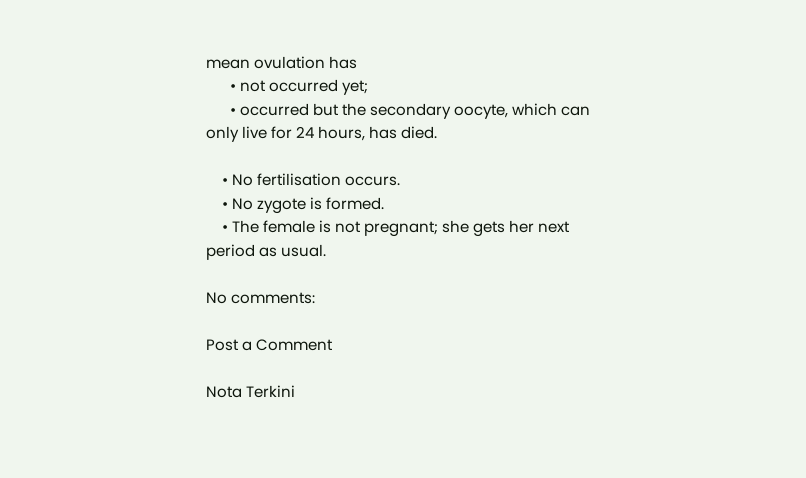mean ovulation has
      • not occurred yet;
      • occurred but the secondary oocyte, which can only live for 24 hours, has died.

    • No fertilisation occurs.
    • No zygote is formed.
    • The female is not pregnant; she gets her next period as usual.

No comments:

Post a Comment

Nota Terkini